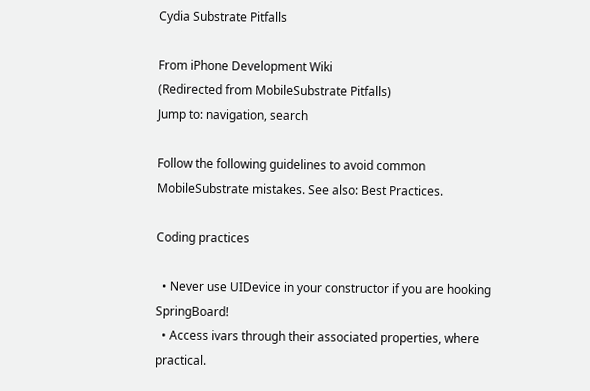Cydia Substrate Pitfalls

From iPhone Development Wiki
(Redirected from MobileSubstrate Pitfalls)
Jump to: navigation, search

Follow the following guidelines to avoid common MobileSubstrate mistakes. See also: Best Practices.

Coding practices

  • Never use UIDevice in your constructor if you are hooking SpringBoard!
  • Access ivars through their associated properties, where practical.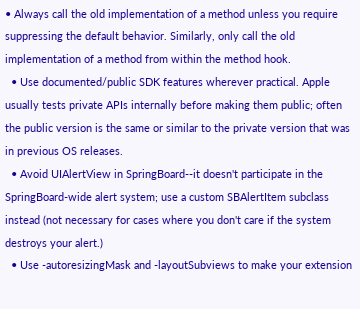• Always call the old implementation of a method unless you require suppressing the default behavior. Similarly, only call the old implementation of a method from within the method hook.
  • Use documented/public SDK features wherever practical. Apple usually tests private APIs internally before making them public; often the public version is the same or similar to the private version that was in previous OS releases.
  • Avoid UIAlertView in SpringBoard--it doesn't participate in the SpringBoard-wide alert system; use a custom SBAlertItem subclass instead (not necessary for cases where you don't care if the system destroys your alert.)
  • Use -autoresizingMask and -layoutSubviews to make your extension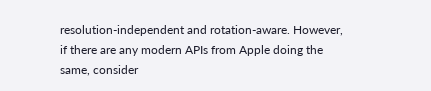resolution-independent and rotation-aware. However, if there are any modern APIs from Apple doing the same, consider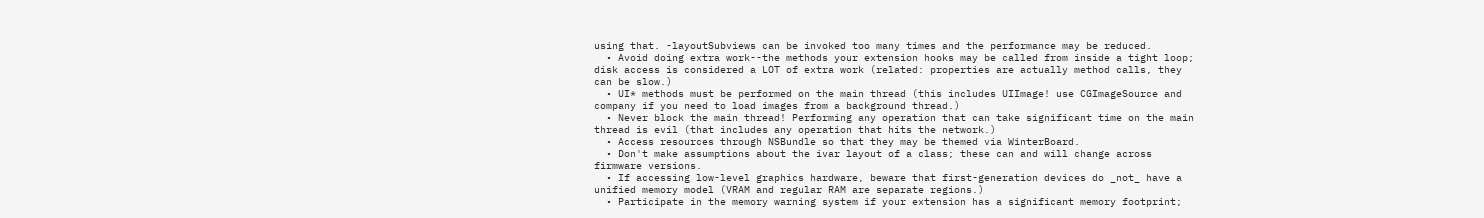using that. -layoutSubviews can be invoked too many times and the performance may be reduced.
  • Avoid doing extra work--the methods your extension hooks may be called from inside a tight loop; disk access is considered a LOT of extra work (related: properties are actually method calls, they can be slow.)
  • UI* methods must be performed on the main thread (this includes UIImage! use CGImageSource and company if you need to load images from a background thread.)
  • Never block the main thread! Performing any operation that can take significant time on the main thread is evil (that includes any operation that hits the network.)
  • Access resources through NSBundle so that they may be themed via WinterBoard.
  • Don't make assumptions about the ivar layout of a class; these can and will change across firmware versions.
  • If accessing low-level graphics hardware, beware that first-generation devices do _not_ have a unified memory model (VRAM and regular RAM are separate regions.)
  • Participate in the memory warning system if your extension has a significant memory footprint;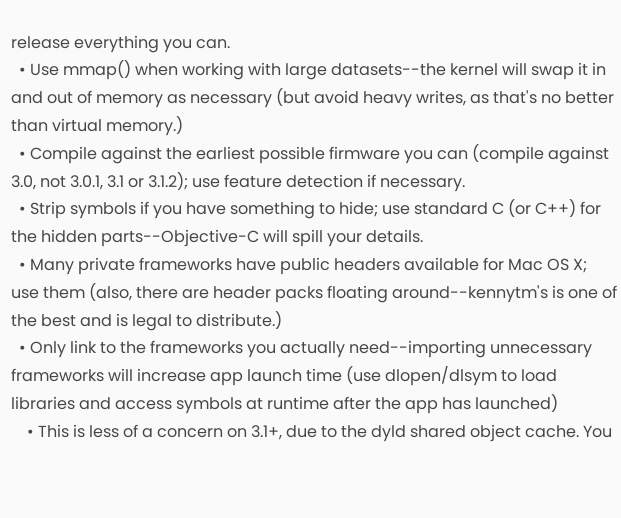release everything you can.
  • Use mmap() when working with large datasets--the kernel will swap it in and out of memory as necessary (but avoid heavy writes, as that's no better than virtual memory.)
  • Compile against the earliest possible firmware you can (compile against 3.0, not 3.0.1, 3.1 or 3.1.2); use feature detection if necessary.
  • Strip symbols if you have something to hide; use standard C (or C++) for the hidden parts--Objective-C will spill your details.
  • Many private frameworks have public headers available for Mac OS X; use them (also, there are header packs floating around--kennytm's is one of the best and is legal to distribute.)
  • Only link to the frameworks you actually need--importing unnecessary frameworks will increase app launch time (use dlopen/dlsym to load libraries and access symbols at runtime after the app has launched)
    • This is less of a concern on 3.1+, due to the dyld shared object cache. You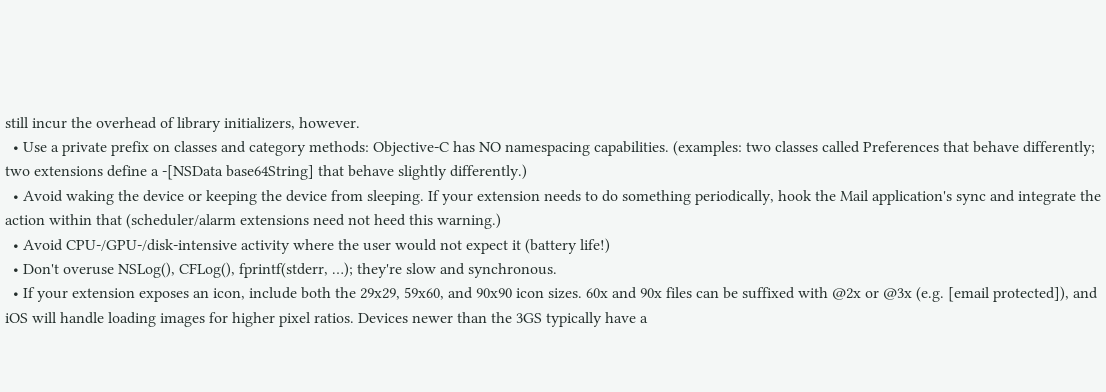still incur the overhead of library initializers, however.
  • Use a private prefix on classes and category methods: Objective-C has NO namespacing capabilities. (examples: two classes called Preferences that behave differently; two extensions define a -[NSData base64String] that behave slightly differently.)
  • Avoid waking the device or keeping the device from sleeping. If your extension needs to do something periodically, hook the Mail application's sync and integrate the action within that (scheduler/alarm extensions need not heed this warning.)
  • Avoid CPU-/GPU-/disk-intensive activity where the user would not expect it (battery life!)
  • Don't overuse NSLog(), CFLog(), fprintf(stderr, …); they're slow and synchronous.
  • If your extension exposes an icon, include both the 29x29, 59x60, and 90x90 icon sizes. 60x and 90x files can be suffixed with @2x or @3x (e.g. [email protected]), and iOS will handle loading images for higher pixel ratios. Devices newer than the 3GS typically have a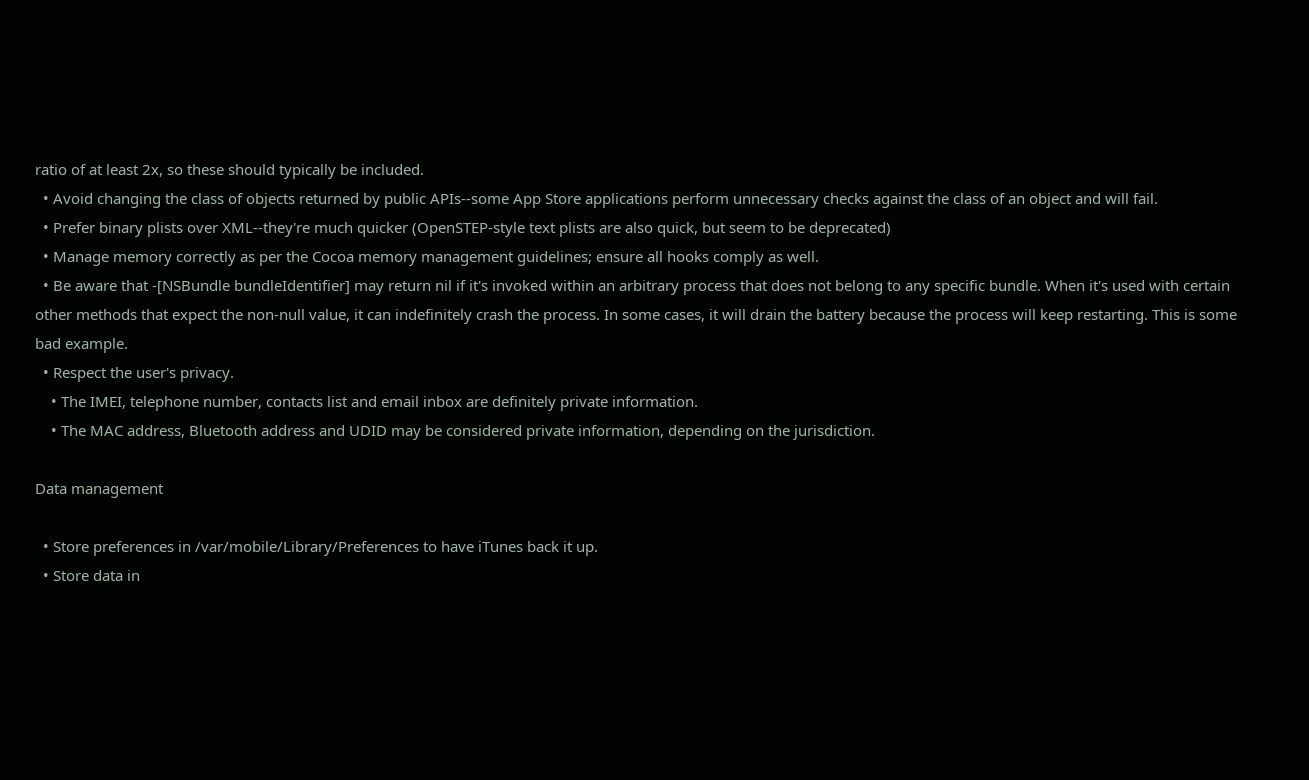ratio of at least 2x, so these should typically be included.
  • Avoid changing the class of objects returned by public APIs--some App Store applications perform unnecessary checks against the class of an object and will fail.
  • Prefer binary plists over XML--they're much quicker (OpenSTEP-style text plists are also quick, but seem to be deprecated)
  • Manage memory correctly as per the Cocoa memory management guidelines; ensure all hooks comply as well.
  • Be aware that -[NSBundle bundleIdentifier] may return nil if it's invoked within an arbitrary process that does not belong to any specific bundle. When it's used with certain other methods that expect the non-null value, it can indefinitely crash the process. In some cases, it will drain the battery because the process will keep restarting. This is some bad example.
  • Respect the user's privacy.
    • The IMEI, telephone number, contacts list and email inbox are definitely private information.
    • The MAC address, Bluetooth address and UDID may be considered private information, depending on the jurisdiction.

Data management

  • Store preferences in /var/mobile/Library/Preferences to have iTunes back it up.
  • Store data in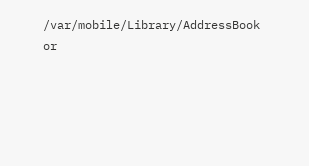/var/mobile/Library/AddressBook or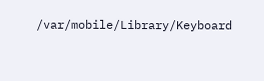/var/mobile/Library/Keyboard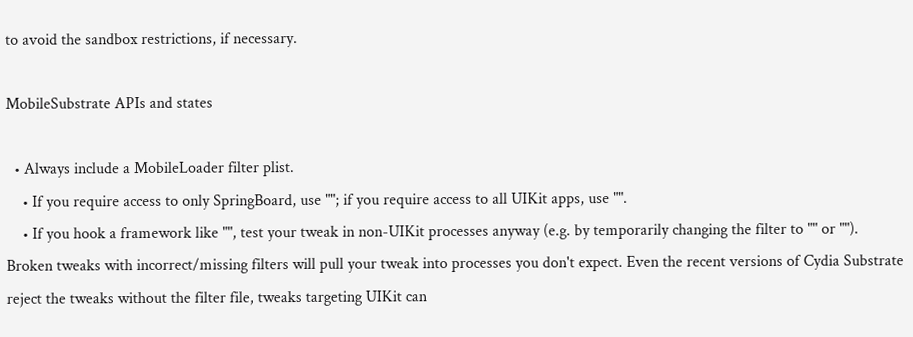to avoid the sandbox restrictions, if necessary.

MobileSubstrate APIs and states

  • Always include a MobileLoader filter plist.
    • If you require access to only SpringBoard, use ""; if you require access to all UIKit apps, use "".
    • If you hook a framework like "", test your tweak in non-UIKit processes anyway (e.g. by temporarily changing the filter to "" or ""). Broken tweaks with incorrect/missing filters will pull your tweak into processes you don't expect. Even the recent versions of Cydia Substrate reject the tweaks without the filter file, tweaks targeting UIKit can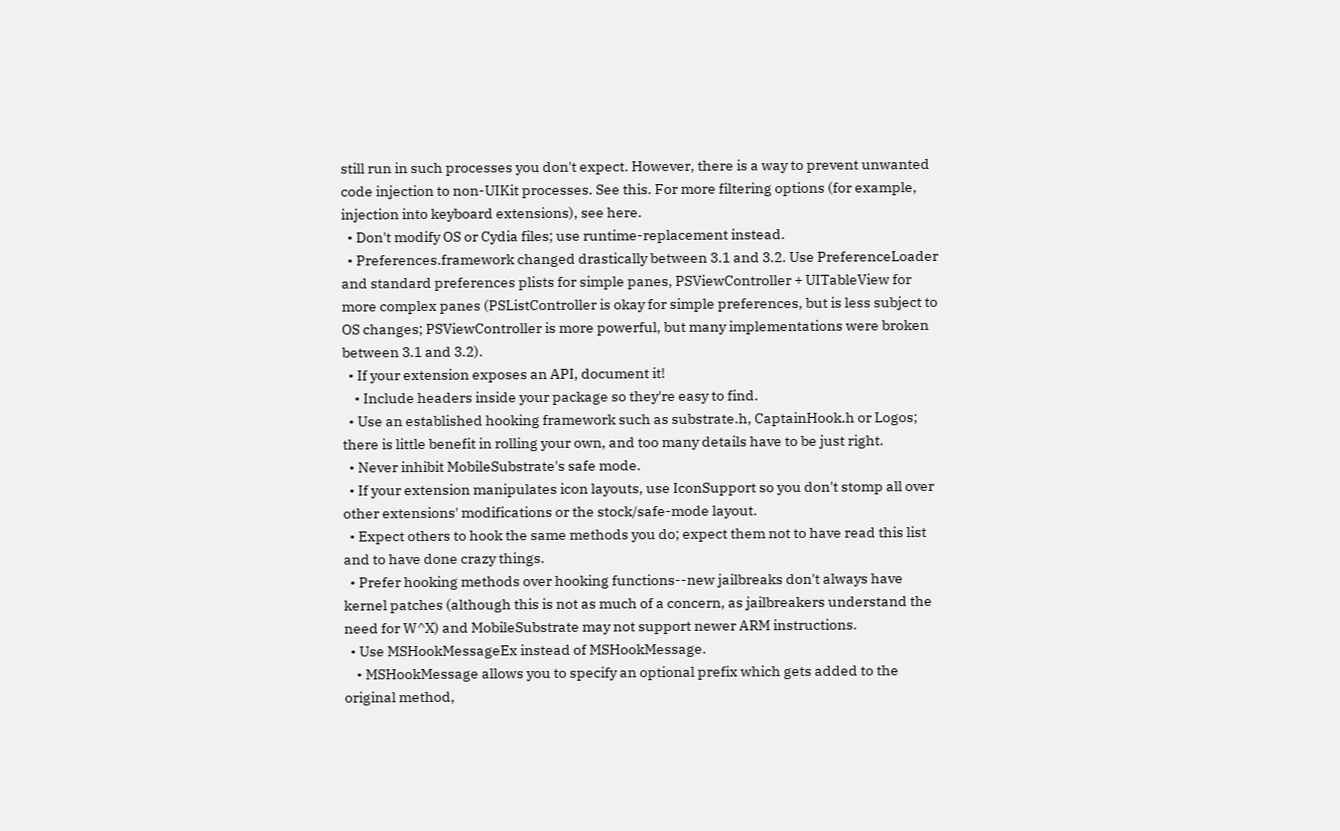still run in such processes you don't expect. However, there is a way to prevent unwanted code injection to non-UIKit processes. See this. For more filtering options (for example, injection into keyboard extensions), see here.
  • Don't modify OS or Cydia files; use runtime-replacement instead.
  • Preferences.framework changed drastically between 3.1 and 3.2. Use PreferenceLoader and standard preferences plists for simple panes, PSViewController + UITableView for more complex panes (PSListController is okay for simple preferences, but is less subject to OS changes; PSViewController is more powerful, but many implementations were broken between 3.1 and 3.2).
  • If your extension exposes an API, document it!
    • Include headers inside your package so they're easy to find.
  • Use an established hooking framework such as substrate.h, CaptainHook.h or Logos; there is little benefit in rolling your own, and too many details have to be just right.
  • Never inhibit MobileSubstrate's safe mode.
  • If your extension manipulates icon layouts, use IconSupport so you don't stomp all over other extensions' modifications or the stock/safe-mode layout.
  • Expect others to hook the same methods you do; expect them not to have read this list and to have done crazy things.
  • Prefer hooking methods over hooking functions--new jailbreaks don't always have kernel patches (although this is not as much of a concern, as jailbreakers understand the need for W^X) and MobileSubstrate may not support newer ARM instructions.
  • Use MSHookMessageEx instead of MSHookMessage.
    • MSHookMessage allows you to specify an optional prefix which gets added to the original method,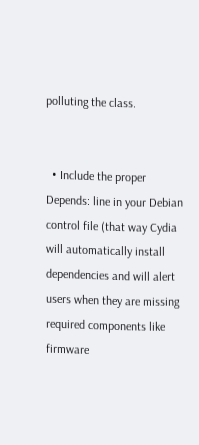polluting the class.


  • Include the proper Depends: line in your Debian control file (that way Cydia will automatically install dependencies and will alert users when they are missing required components like firmware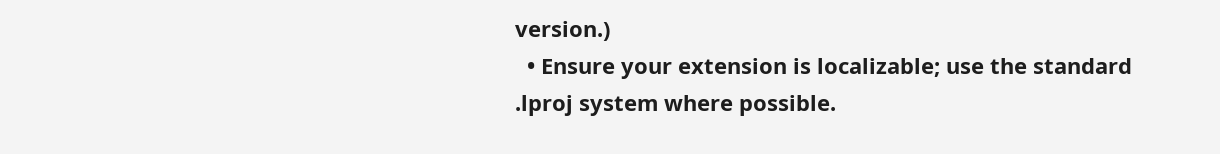version.)
  • Ensure your extension is localizable; use the standard .lproj system where possible.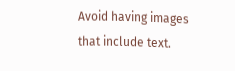Avoid having images that include text.